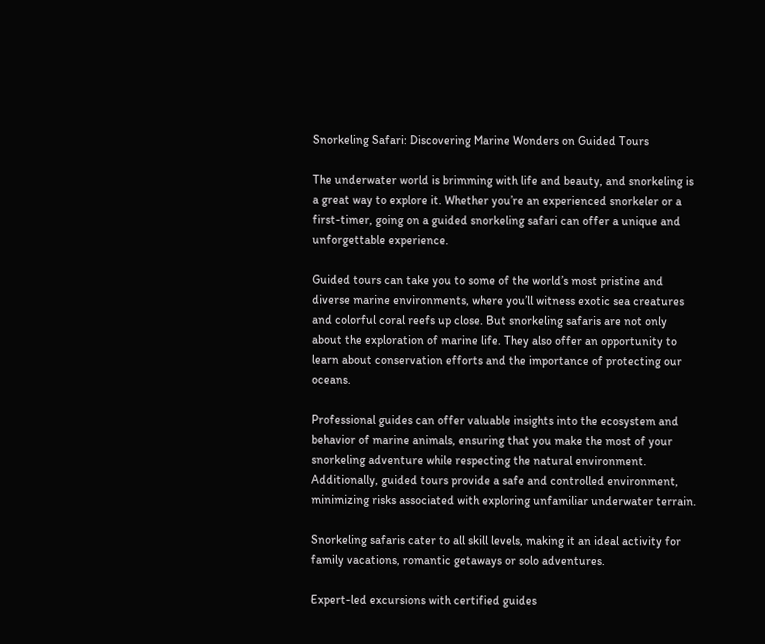Snorkeling Safari: Discovering Marine Wonders on Guided Tours

The underwater world is brimming with life and beauty, and snorkeling is a great way to explore it. Whether you’re an experienced snorkeler or a first-timer, going on a guided snorkeling safari can offer a unique and unforgettable experience.

Guided tours can take you to some of the world’s most pristine and diverse marine environments, where you’ll witness exotic sea creatures and colorful coral reefs up close. But snorkeling safaris are not only about the exploration of marine life. They also offer an opportunity to learn about conservation efforts and the importance of protecting our oceans.

Professional guides can offer valuable insights into the ecosystem and behavior of marine animals, ensuring that you make the most of your snorkeling adventure while respecting the natural environment. Additionally, guided tours provide a safe and controlled environment, minimizing risks associated with exploring unfamiliar underwater terrain.

Snorkeling safaris cater to all skill levels, making it an ideal activity for family vacations, romantic getaways or solo adventures.

Expert-led excursions with certified guides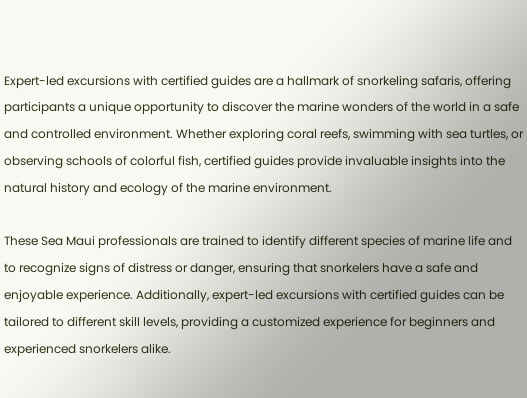Expert-led excursions with certified guides are a hallmark of snorkeling safaris, offering participants a unique opportunity to discover the marine wonders of the world in a safe and controlled environment. Whether exploring coral reefs, swimming with sea turtles, or observing schools of colorful fish, certified guides provide invaluable insights into the natural history and ecology of the marine environment.

These Sea Maui professionals are trained to identify different species of marine life and to recognize signs of distress or danger, ensuring that snorkelers have a safe and enjoyable experience. Additionally, expert-led excursions with certified guides can be tailored to different skill levels, providing a customized experience for beginners and experienced snorkelers alike.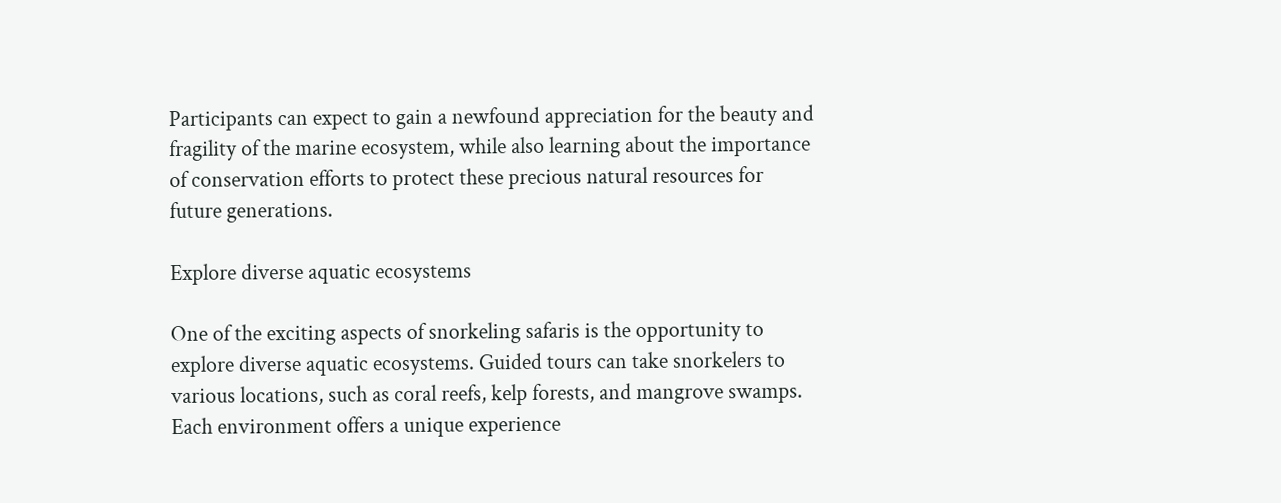Participants can expect to gain a newfound appreciation for the beauty and fragility of the marine ecosystem, while also learning about the importance of conservation efforts to protect these precious natural resources for future generations.

Explore diverse aquatic ecosystems

One of the exciting aspects of snorkeling safaris is the opportunity to explore diverse aquatic ecosystems. Guided tours can take snorkelers to various locations, such as coral reefs, kelp forests, and mangrove swamps. Each environment offers a unique experience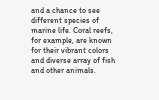and a chance to see different species of marine life. Coral reefs, for example, are known for their vibrant colors and diverse array of fish and other animals.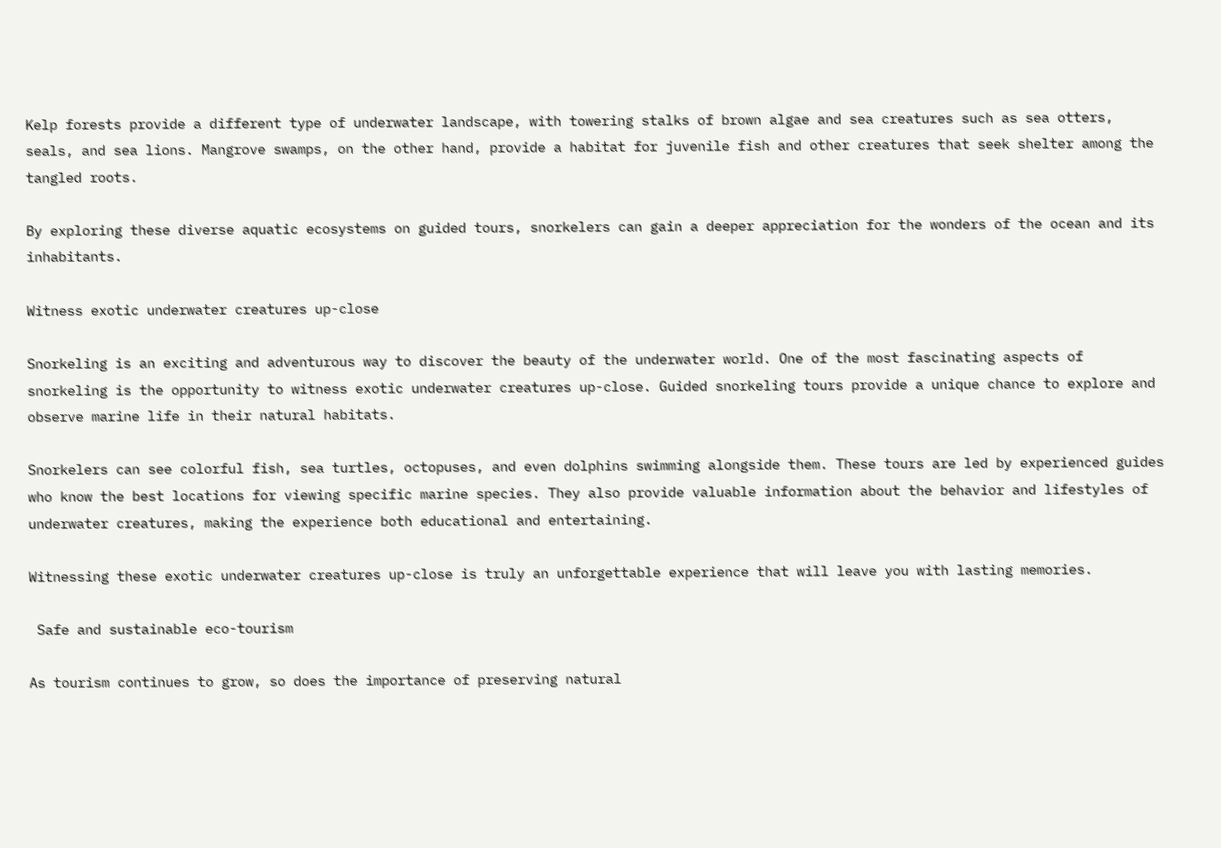Kelp forests provide a different type of underwater landscape, with towering stalks of brown algae and sea creatures such as sea otters, seals, and sea lions. Mangrove swamps, on the other hand, provide a habitat for juvenile fish and other creatures that seek shelter among the tangled roots.

By exploring these diverse aquatic ecosystems on guided tours, snorkelers can gain a deeper appreciation for the wonders of the ocean and its inhabitants.

Witness exotic underwater creatures up-close

Snorkeling is an exciting and adventurous way to discover the beauty of the underwater world. One of the most fascinating aspects of snorkeling is the opportunity to witness exotic underwater creatures up-close. Guided snorkeling tours provide a unique chance to explore and observe marine life in their natural habitats.

Snorkelers can see colorful fish, sea turtles, octopuses, and even dolphins swimming alongside them. These tours are led by experienced guides who know the best locations for viewing specific marine species. They also provide valuable information about the behavior and lifestyles of underwater creatures, making the experience both educational and entertaining.

Witnessing these exotic underwater creatures up-close is truly an unforgettable experience that will leave you with lasting memories.

 Safe and sustainable eco-tourism

As tourism continues to grow, so does the importance of preserving natural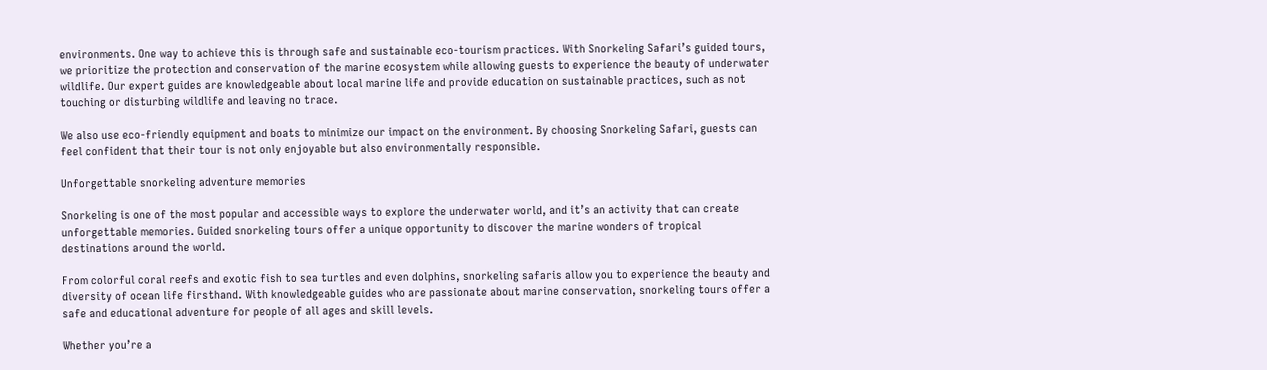environments. One way to achieve this is through safe and sustainable eco-tourism practices. With Snorkeling Safari’s guided tours, we prioritize the protection and conservation of the marine ecosystem while allowing guests to experience the beauty of underwater wildlife. Our expert guides are knowledgeable about local marine life and provide education on sustainable practices, such as not touching or disturbing wildlife and leaving no trace.

We also use eco-friendly equipment and boats to minimize our impact on the environment. By choosing Snorkeling Safari, guests can feel confident that their tour is not only enjoyable but also environmentally responsible.

Unforgettable snorkeling adventure memories

Snorkeling is one of the most popular and accessible ways to explore the underwater world, and it’s an activity that can create unforgettable memories. Guided snorkeling tours offer a unique opportunity to discover the marine wonders of tropical destinations around the world.

From colorful coral reefs and exotic fish to sea turtles and even dolphins, snorkeling safaris allow you to experience the beauty and diversity of ocean life firsthand. With knowledgeable guides who are passionate about marine conservation, snorkeling tours offer a safe and educational adventure for people of all ages and skill levels.

Whether you’re a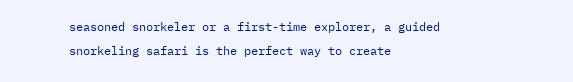seasoned snorkeler or a first-time explorer, a guided snorkeling safari is the perfect way to create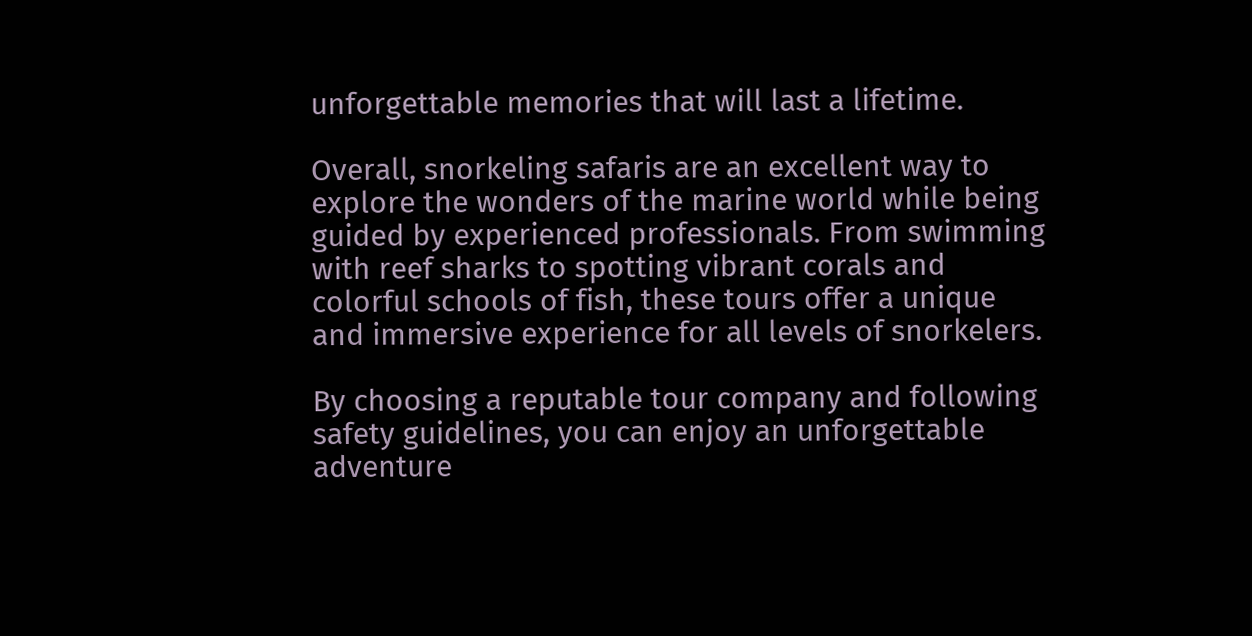unforgettable memories that will last a lifetime.

Overall, snorkeling safaris are an excellent way to explore the wonders of the marine world while being guided by experienced professionals. From swimming with reef sharks to spotting vibrant corals and colorful schools of fish, these tours offer a unique and immersive experience for all levels of snorkelers.

By choosing a reputable tour company and following safety guidelines, you can enjoy an unforgettable adventure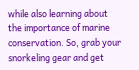while also learning about the importance of marine conservation. So, grab your snorkeling gear and get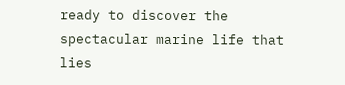ready to discover the spectacular marine life that lies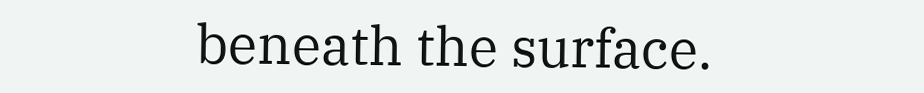beneath the surface.